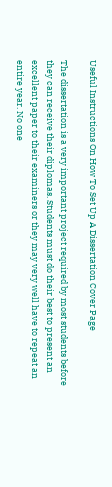Useful Instructions On How To Set Up A Dissertation Cover Page

The dissertation is a very important project required by most students before they can receive their diplomas. Students must do their best to present an excellent paper to their examiners or they may very well have to repeat an entire year. No one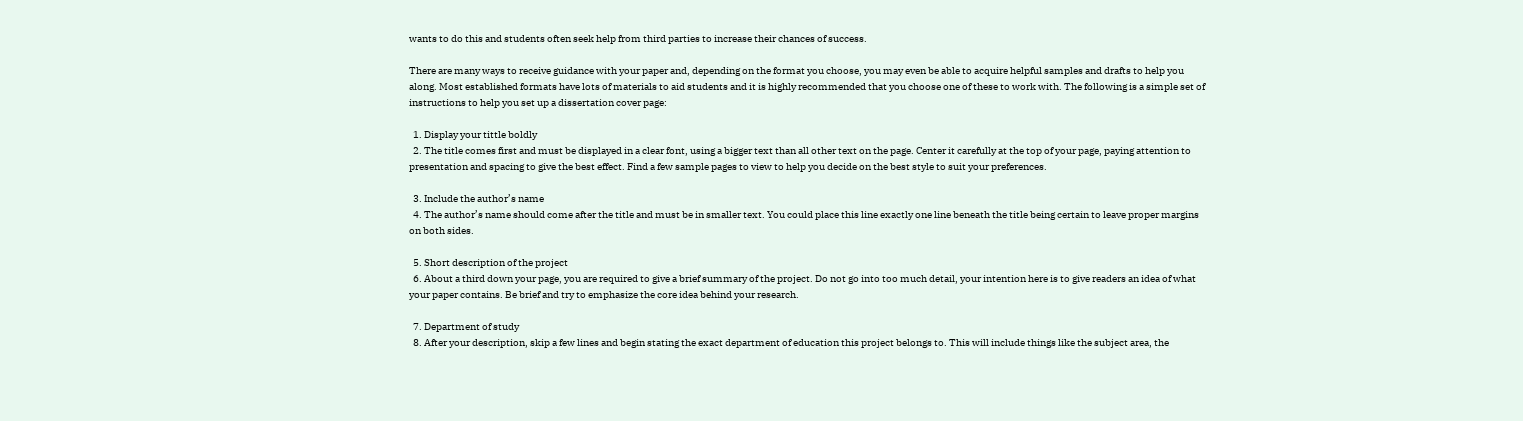wants to do this and students often seek help from third parties to increase their chances of success.

There are many ways to receive guidance with your paper and, depending on the format you choose, you may even be able to acquire helpful samples and drafts to help you along. Most established formats have lots of materials to aid students and it is highly recommended that you choose one of these to work with. The following is a simple set of instructions to help you set up a dissertation cover page:

  1. Display your tittle boldly
  2. The title comes first and must be displayed in a clear font, using a bigger text than all other text on the page. Center it carefully at the top of your page, paying attention to presentation and spacing to give the best effect. Find a few sample pages to view to help you decide on the best style to suit your preferences.

  3. Include the author’s name
  4. The author’s name should come after the title and must be in smaller text. You could place this line exactly one line beneath the title being certain to leave proper margins on both sides.

  5. Short description of the project
  6. About a third down your page, you are required to give a brief summary of the project. Do not go into too much detail, your intention here is to give readers an idea of what your paper contains. Be brief and try to emphasize the core idea behind your research.

  7. Department of study
  8. After your description, skip a few lines and begin stating the exact department of education this project belongs to. This will include things like the subject area, the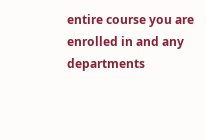entire course you are enrolled in and any departments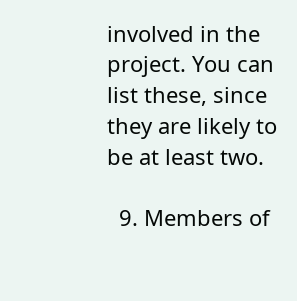involved in the project. You can list these, since they are likely to be at least two.

  9. Members of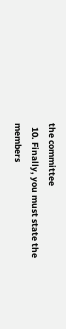the committee
  10. Finally, you must state the members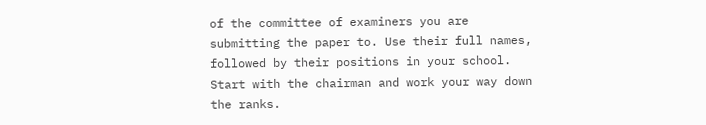of the committee of examiners you are submitting the paper to. Use their full names, followed by their positions in your school. Start with the chairman and work your way down the ranks.